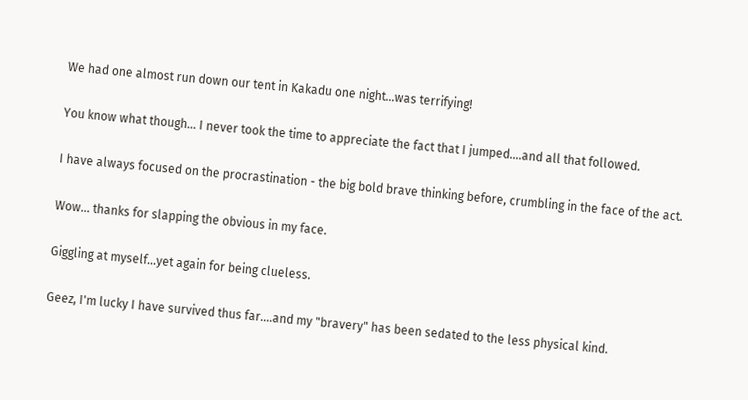We had one almost run down our tent in Kakadu one night...was terrifying!

You know what though... I never took the time to appreciate the fact that I jumped....and all that followed.

I have always focused on the procrastination - the big bold brave thinking before, crumbling in the face of the act.

Wow... thanks for slapping the obvious in my face.

Giggling at myself...yet again for being clueless.

Geez, I'm lucky I have survived thus far....and my "bravery" has been sedated to the less physical kind.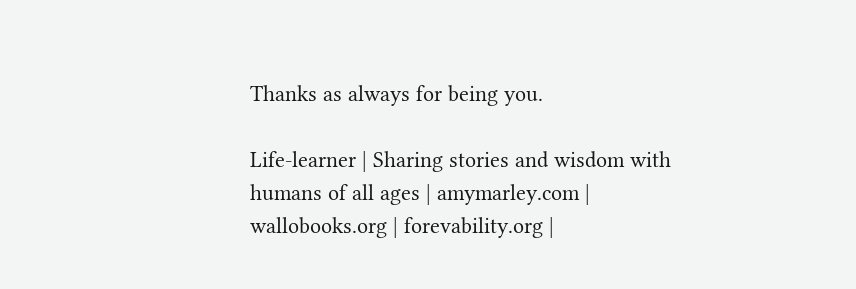Thanks as always for being you.

Life-learner | Sharing stories and wisdom with humans of all ages | amymarley.com | wallobooks.org | forevability.org |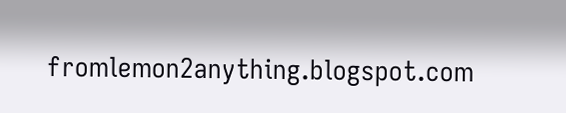fromlemon2anything.blogspot.com